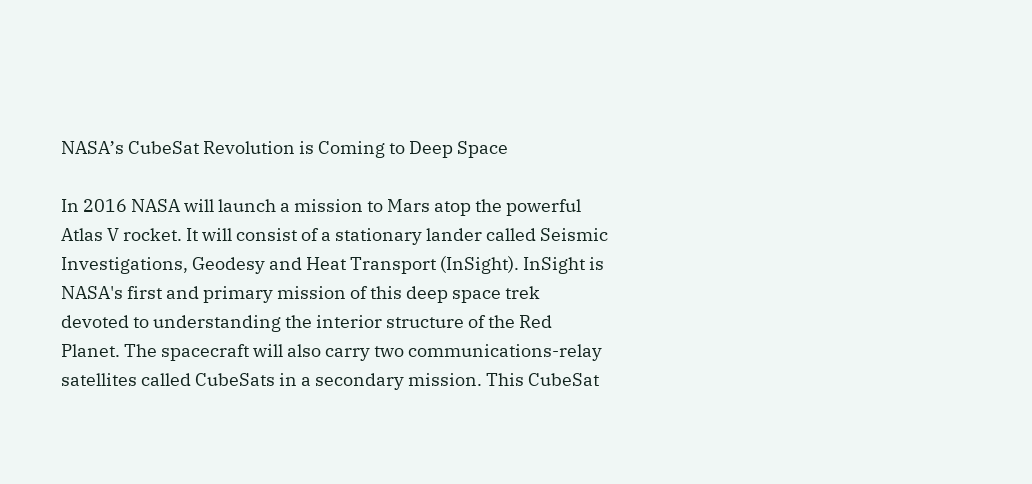NASA’s CubeSat Revolution is Coming to Deep Space

In 2016 NASA will launch a mission to Mars atop the powerful Atlas V rocket. It will consist of a stationary lander called Seismic Investigations, Geodesy and Heat Transport (InSight). InSight is NASA's first and primary mission of this deep space trek devoted to understanding the interior structure of the Red Planet. The spacecraft will also carry two communications-relay satellites called CubeSats in a secondary mission. This CubeSat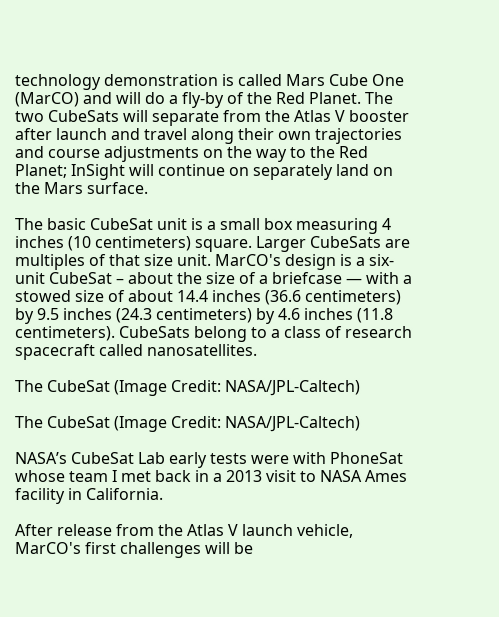technology demonstration is called Mars Cube One (MarCO) and will do a fly-by of the Red Planet. The two CubeSats will separate from the Atlas V booster after launch and travel along their own trajectories and course adjustments on the way to the Red Planet; InSight will continue on separately land on the Mars surface.

The basic CubeSat unit is a small box measuring 4 inches (10 centimeters) square. Larger CubeSats are multiples of that size unit. MarCO's design is a six-unit CubeSat – about the size of a briefcase — with a stowed size of about 14.4 inches (36.6 centimeters) by 9.5 inches (24.3 centimeters) by 4.6 inches (11.8 centimeters). CubeSats belong to a class of research spacecraft called nanosatellites.

The CubeSat (Image Credit: NASA/JPL-Caltech)

The CubeSat (Image Credit: NASA/JPL-Caltech)

NASA’s CubeSat Lab early tests were with PhoneSat whose team I met back in a 2013 visit to NASA Ames facility in California.

After release from the Atlas V launch vehicle, MarCO's first challenges will be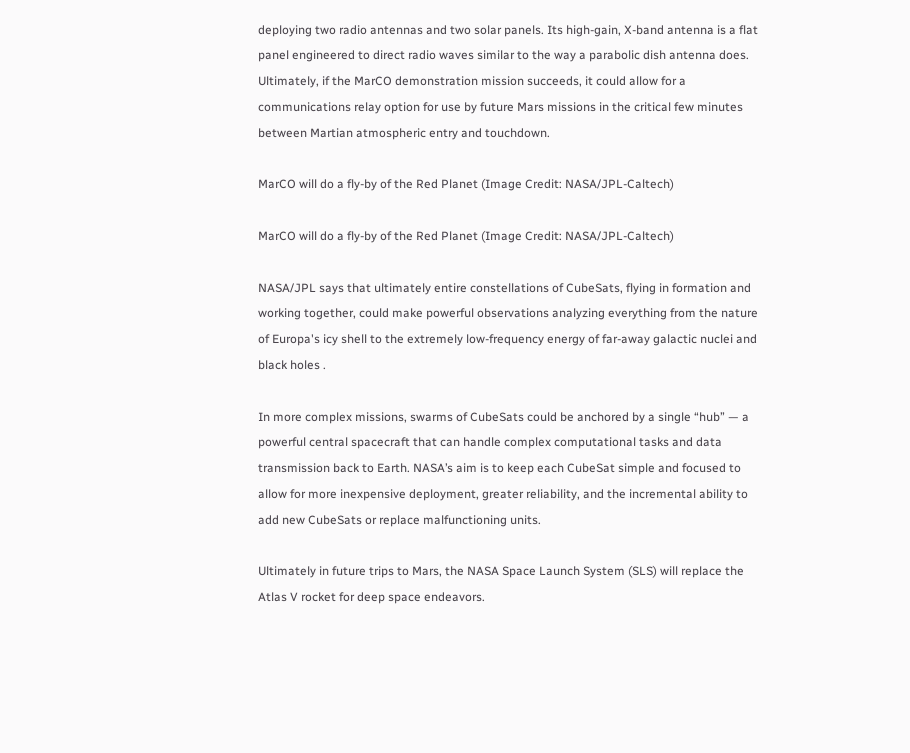deploying two radio antennas and two solar panels. Its high-gain, X-band antenna is a flat panel engineered to direct radio waves similar to the way a parabolic dish antenna does. Ultimately, if the MarCO demonstration mission succeeds, it could allow for a communications relay option for use by future Mars missions in the critical few minutes between Martian atmospheric entry and touchdown.

MarCO will do a fly-by of the Red Planet (Image Credit: NASA/JPL-Caltech)

MarCO will do a fly-by of the Red Planet (Image Credit: NASA/JPL-Caltech)

NASA/JPL says that ultimately entire constellations of CubeSats, flying in formation and working together, could make powerful observations analyzing everything from the nature of Europa's icy shell to the extremely low-frequency energy of far-away galactic nuclei and black holes .

In more complex missions, swarms of CubeSats could be anchored by a single “hub” — a powerful central spacecraft that can handle complex computational tasks and data transmission back to Earth. NASA’s aim is to keep each CubeSat simple and focused to allow for more inexpensive deployment, greater reliability, and the incremental ability to add new CubeSats or replace malfunctioning units.

Ultimately in future trips to Mars, the NASA Space Launch System (SLS) will replace the Atlas V rocket for deep space endeavors.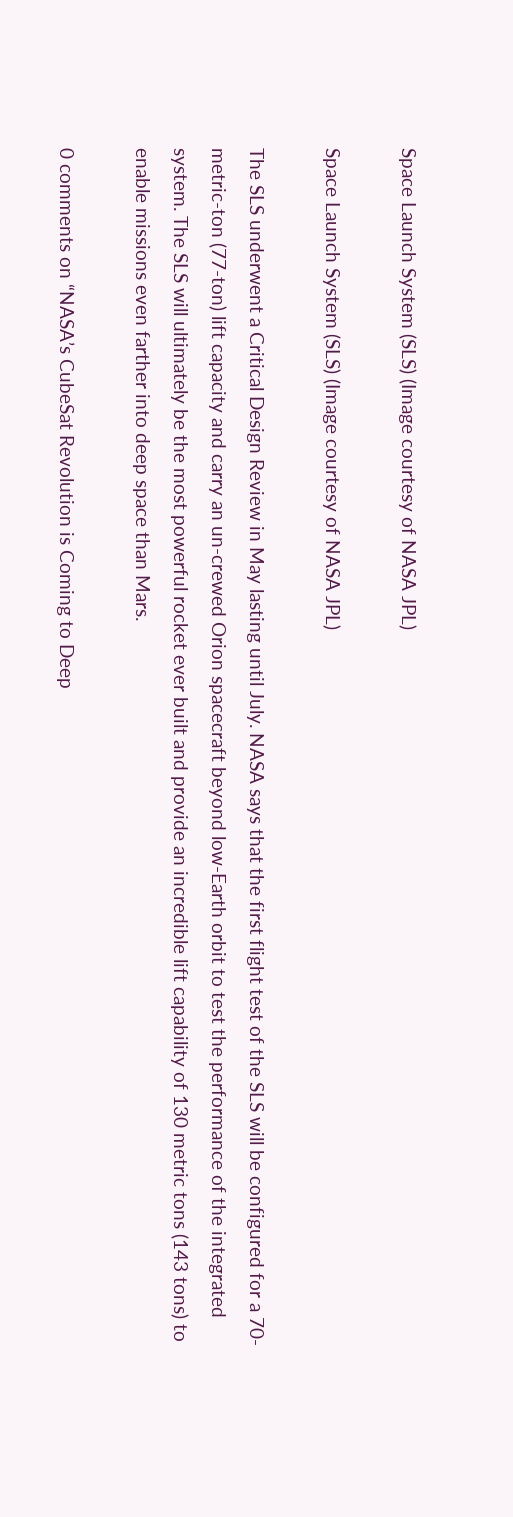Space Launch System (SLS) (Image courtesy of NASA JPL)

Space Launch System (SLS) (Image courtesy of NASA JPL)

The SLS underwent a Critical Design Review in May lasting until July. NASA says that the first flight test of the SLS will be configured for a 70-metric-ton (77-ton) lift capacity and carry an un-crewed Orion spacecraft beyond low-Earth orbit to test the performance of the integrated system. The SLS will ultimately be the most powerful rocket ever built and provide an incredible lift capability of 130 metric tons (143 tons) to enable missions even farther into deep space than Mars.

0 comments on “NASA’s CubeSat Revolution is Coming to Deep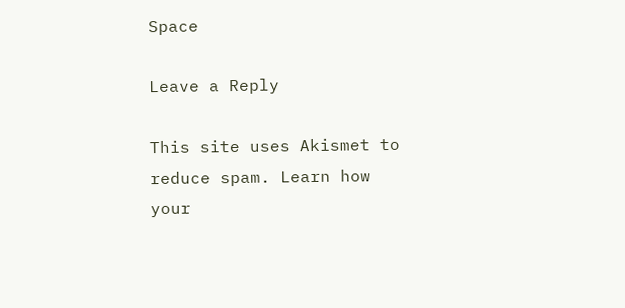Space

Leave a Reply

This site uses Akismet to reduce spam. Learn how your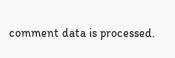comment data is processed.